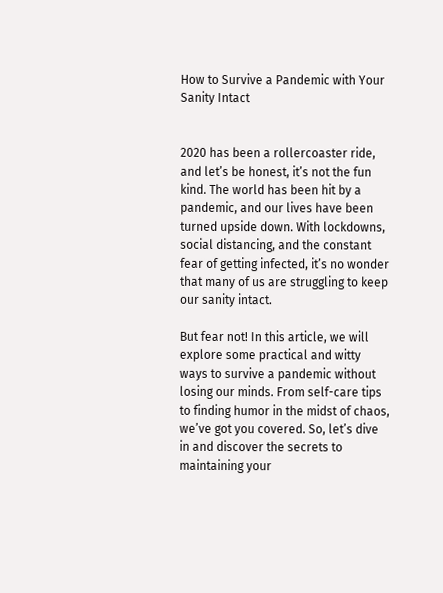How to Survive a Pandemic with Your Sanity Intact


2020 has been a rollercoaster ride, and let’s be honest, it’s not the fun kind. The world has been hit by a pandemic, and our lives have been turned upside down. With lockdowns, social distancing, and the constant fear of getting infected, it’s no wonder that many of us are struggling to keep our sanity intact.

But fear not! In this article, we will explore some practical and witty ways to survive a pandemic without losing our minds. From self-care tips to finding humor in the midst of chaos, we’ve got you covered. So, let’s dive in and discover the secrets to maintaining your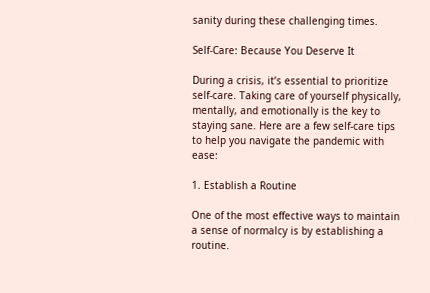sanity during these challenging times.

Self-Care: Because You Deserve It

During a crisis, it’s essential to prioritize self-care. Taking care of yourself physically, mentally, and emotionally is the key to staying sane. Here are a few self-care tips to help you navigate the pandemic with ease:

1. Establish a Routine

One of the most effective ways to maintain a sense of normalcy is by establishing a routine.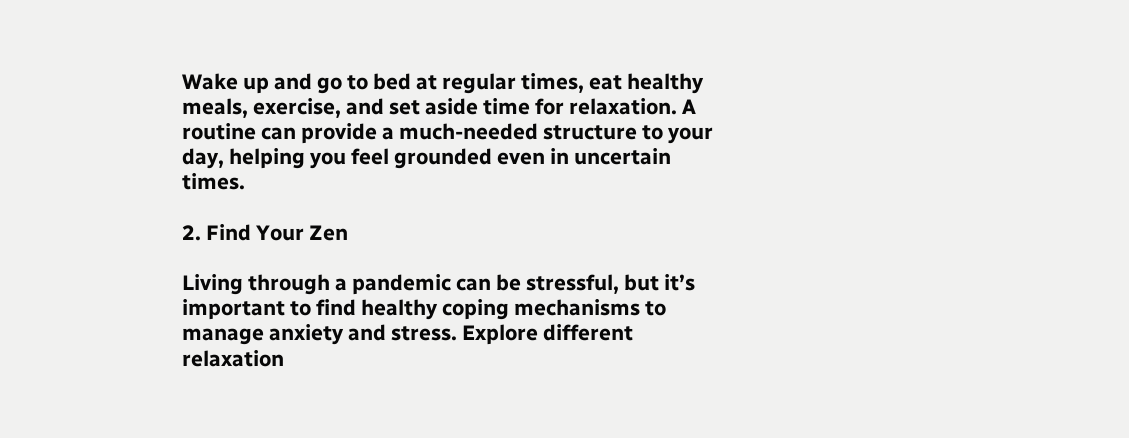Wake up and go to bed at regular times, eat healthy meals, exercise, and set aside time for relaxation. A routine can provide a much-needed structure to your day, helping you feel grounded even in uncertain times.

2. Find Your Zen

Living through a pandemic can be stressful, but it’s important to find healthy coping mechanisms to manage anxiety and stress. Explore different relaxation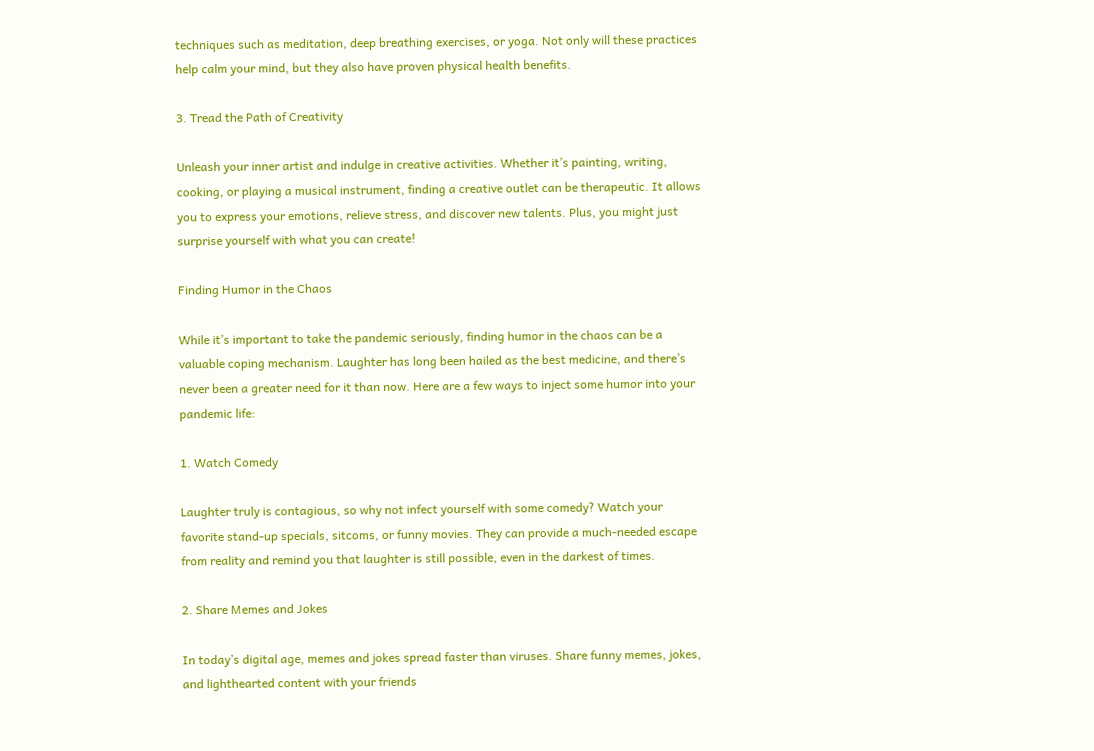techniques such as meditation, deep breathing exercises, or yoga. Not only will these practices help calm your mind, but they also have proven physical health benefits.

3. Tread the Path of Creativity

Unleash your inner artist and indulge in creative activities. Whether it’s painting, writing, cooking, or playing a musical instrument, finding a creative outlet can be therapeutic. It allows you to express your emotions, relieve stress, and discover new talents. Plus, you might just surprise yourself with what you can create!

Finding Humor in the Chaos

While it’s important to take the pandemic seriously, finding humor in the chaos can be a valuable coping mechanism. Laughter has long been hailed as the best medicine, and there’s never been a greater need for it than now. Here are a few ways to inject some humor into your pandemic life:

1. Watch Comedy

Laughter truly is contagious, so why not infect yourself with some comedy? Watch your favorite stand-up specials, sitcoms, or funny movies. They can provide a much-needed escape from reality and remind you that laughter is still possible, even in the darkest of times.

2. Share Memes and Jokes

In today’s digital age, memes and jokes spread faster than viruses. Share funny memes, jokes, and lighthearted content with your friends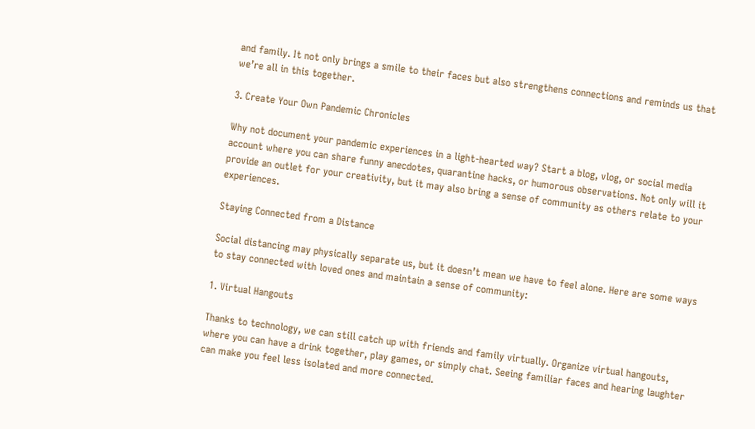and family. It not only brings a smile to their faces but also strengthens connections and reminds us that we’re all in this together.

3. Create Your Own Pandemic Chronicles

Why not document your pandemic experiences in a light-hearted way? Start a blog, vlog, or social media account where you can share funny anecdotes, quarantine hacks, or humorous observations. Not only will it provide an outlet for your creativity, but it may also bring a sense of community as others relate to your experiences.

Staying Connected from a Distance

Social distancing may physically separate us, but it doesn’t mean we have to feel alone. Here are some ways to stay connected with loved ones and maintain a sense of community:

1. Virtual Hangouts

Thanks to technology, we can still catch up with friends and family virtually. Organize virtual hangouts, where you can have a drink together, play games, or simply chat. Seeing familiar faces and hearing laughter can make you feel less isolated and more connected.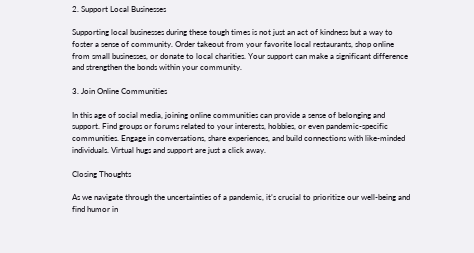2. Support Local Businesses

Supporting local businesses during these tough times is not just an act of kindness but a way to foster a sense of community. Order takeout from your favorite local restaurants, shop online from small businesses, or donate to local charities. Your support can make a significant difference and strengthen the bonds within your community.

3. Join Online Communities

In this age of social media, joining online communities can provide a sense of belonging and support. Find groups or forums related to your interests, hobbies, or even pandemic-specific communities. Engage in conversations, share experiences, and build connections with like-minded individuals. Virtual hugs and support are just a click away.

Closing Thoughts

As we navigate through the uncertainties of a pandemic, it’s crucial to prioritize our well-being and find humor in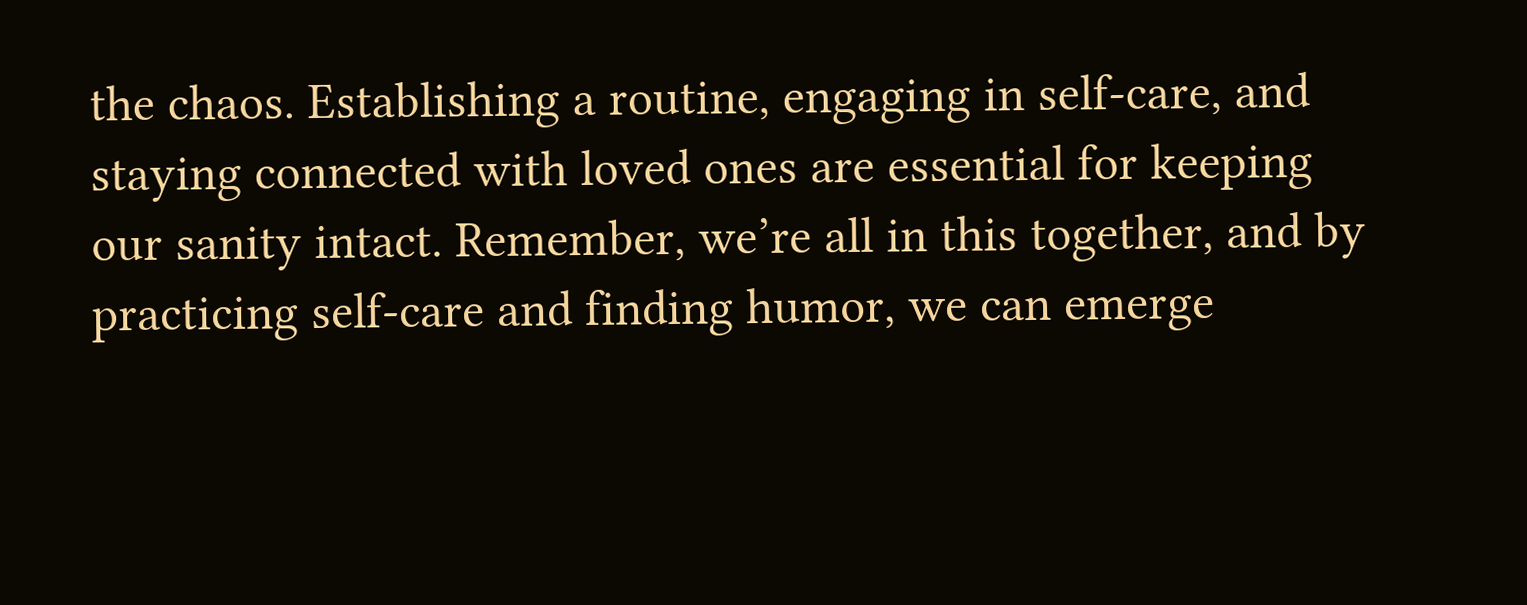the chaos. Establishing a routine, engaging in self-care, and staying connected with loved ones are essential for keeping our sanity intact. Remember, we’re all in this together, and by practicing self-care and finding humor, we can emerge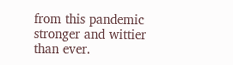from this pandemic stronger and wittier than ever.